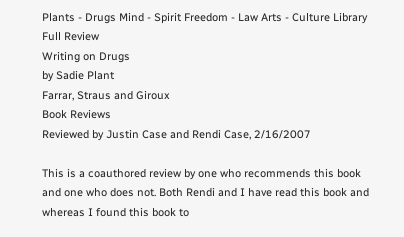Plants - Drugs Mind - Spirit Freedom - Law Arts - Culture Library
Full Review
Writing on Drugs
by Sadie Plant
Farrar, Straus and Giroux
Book Reviews
Reviewed by Justin Case and Rendi Case, 2/16/2007

This is a coauthored review by one who recommends this book and one who does not. Both Rendi and I have read this book and whereas I found this book to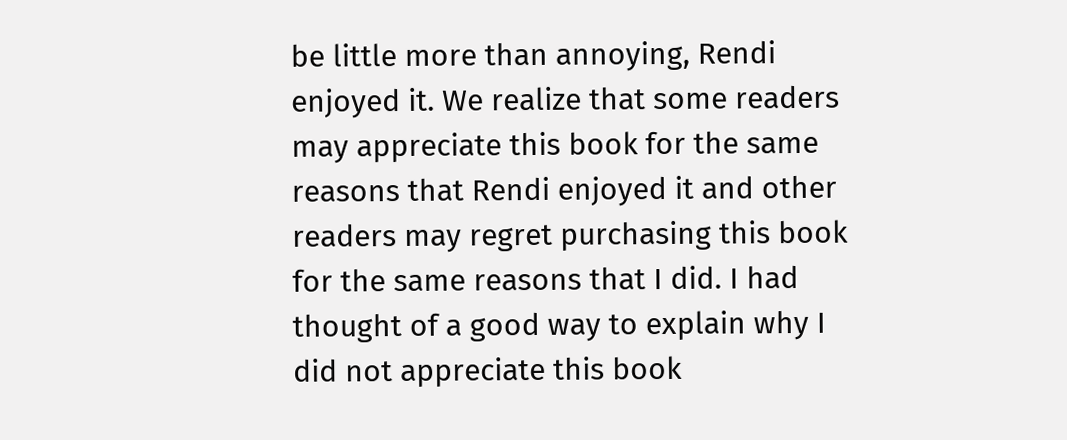be little more than annoying, Rendi enjoyed it. We realize that some readers may appreciate this book for the same reasons that Rendi enjoyed it and other readers may regret purchasing this book for the same reasons that I did. I had thought of a good way to explain why I did not appreciate this book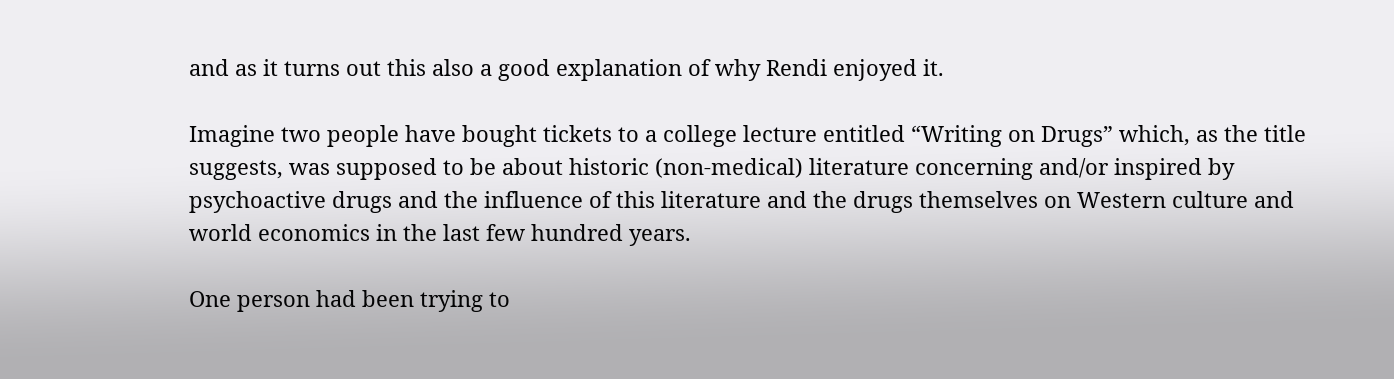and as it turns out this also a good explanation of why Rendi enjoyed it.

Imagine two people have bought tickets to a college lecture entitled “Writing on Drugs” which, as the title suggests, was supposed to be about historic (non-medical) literature concerning and/or inspired by psychoactive drugs and the influence of this literature and the drugs themselves on Western culture and world economics in the last few hundred years.

One person had been trying to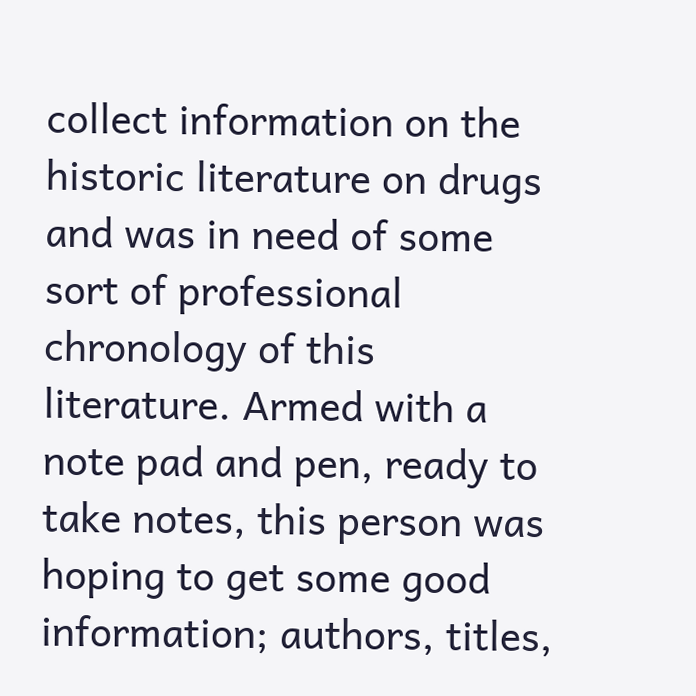collect information on the historic literature on drugs and was in need of some sort of professional chronology of this literature. Armed with a note pad and pen, ready to take notes, this person was hoping to get some good information; authors, titles,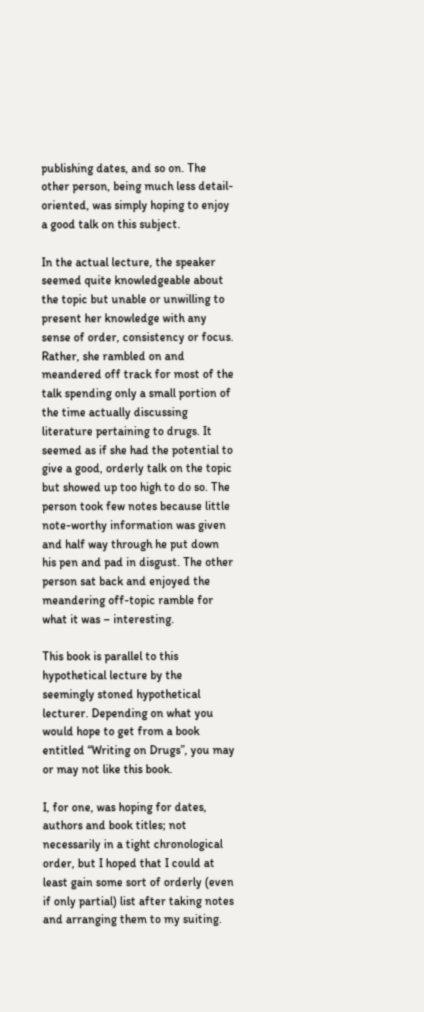publishing dates, and so on. The other person, being much less detail-oriented, was simply hoping to enjoy a good talk on this subject.

In the actual lecture, the speaker seemed quite knowledgeable about the topic but unable or unwilling to present her knowledge with any sense of order, consistency or focus. Rather, she rambled on and meandered off track for most of the talk spending only a small portion of the time actually discussing literature pertaining to drugs. It seemed as if she had the potential to give a good, orderly talk on the topic but showed up too high to do so. The person took few notes because little note-worthy information was given and half way through he put down his pen and pad in disgust. The other person sat back and enjoyed the meandering off-topic ramble for what it was – interesting.

This book is parallel to this hypothetical lecture by the seemingly stoned hypothetical lecturer. Depending on what you would hope to get from a book entitled “Writing on Drugs”, you may or may not like this book.

I, for one, was hoping for dates, authors and book titles; not necessarily in a tight chronological order, but I hoped that I could at least gain some sort of orderly (even if only partial) list after taking notes and arranging them to my suiting.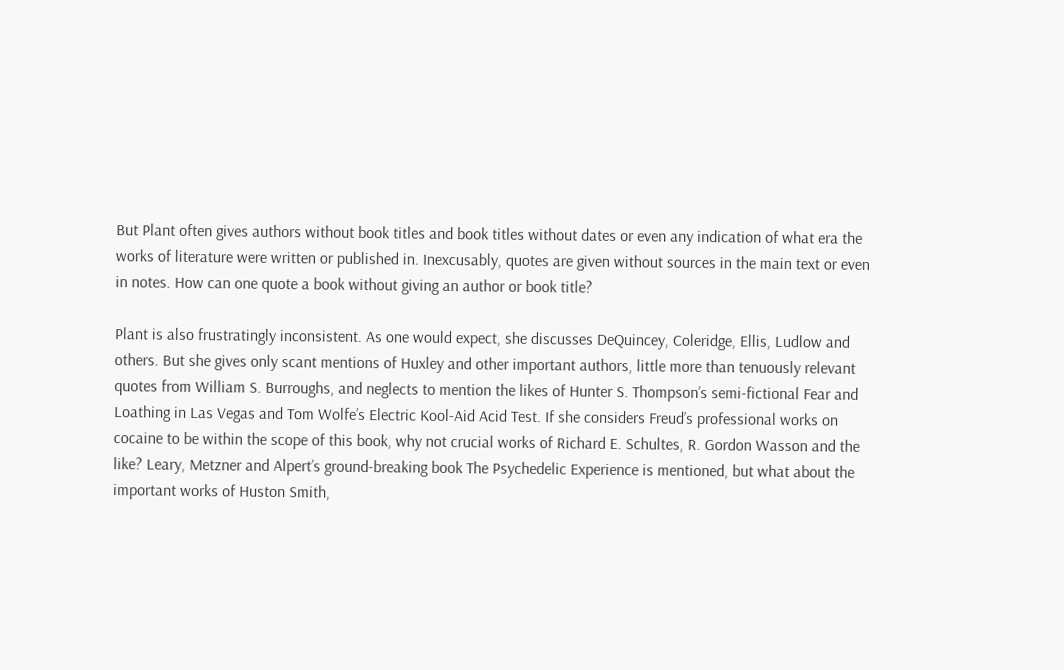But Plant often gives authors without book titles and book titles without dates or even any indication of what era the works of literature were written or published in. Inexcusably, quotes are given without sources in the main text or even in notes. How can one quote a book without giving an author or book title?

Plant is also frustratingly inconsistent. As one would expect, she discusses DeQuincey, Coleridge, Ellis, Ludlow and others. But she gives only scant mentions of Huxley and other important authors, little more than tenuously relevant quotes from William S. Burroughs, and neglects to mention the likes of Hunter S. Thompson’s semi-fictional Fear and Loathing in Las Vegas and Tom Wolfe’s Electric Kool-Aid Acid Test. If she considers Freud’s professional works on cocaine to be within the scope of this book, why not crucial works of Richard E. Schultes, R. Gordon Wasson and the like? Leary, Metzner and Alpert’s ground-breaking book The Psychedelic Experience is mentioned, but what about the important works of Huston Smith,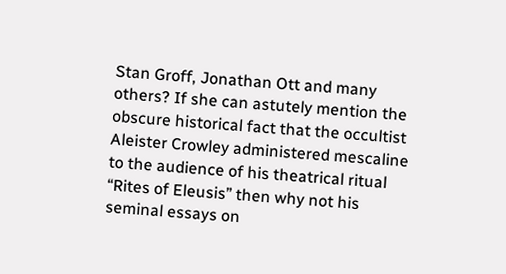Stan Groff, Jonathan Ott and many others? If she can astutely mention the obscure historical fact that the occultist Aleister Crowley administered mescaline to the audience of his theatrical ritual “Rites of Eleusis” then why not his seminal essays on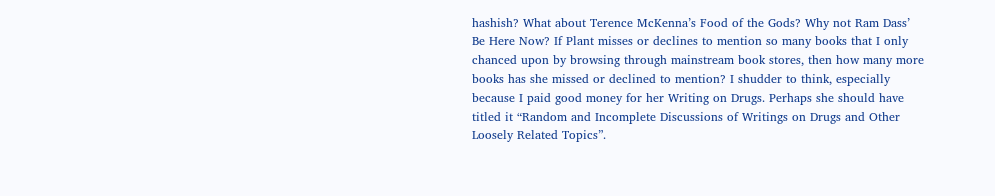hashish? What about Terence McKenna’s Food of the Gods? Why not Ram Dass’ Be Here Now? If Plant misses or declines to mention so many books that I only chanced upon by browsing through mainstream book stores, then how many more books has she missed or declined to mention? I shudder to think, especially because I paid good money for her Writing on Drugs. Perhaps she should have titled it “Random and Incomplete Discussions of Writings on Drugs and Other Loosely Related Topics”.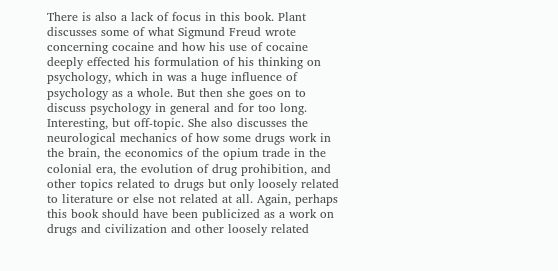There is also a lack of focus in this book. Plant discusses some of what Sigmund Freud wrote concerning cocaine and how his use of cocaine deeply effected his formulation of his thinking on psychology, which in was a huge influence of psychology as a whole. But then she goes on to discuss psychology in general and for too long. Interesting, but off-topic. She also discusses the neurological mechanics of how some drugs work in the brain, the economics of the opium trade in the colonial era, the evolution of drug prohibition, and other topics related to drugs but only loosely related to literature or else not related at all. Again, perhaps this book should have been publicized as a work on drugs and civilization and other loosely related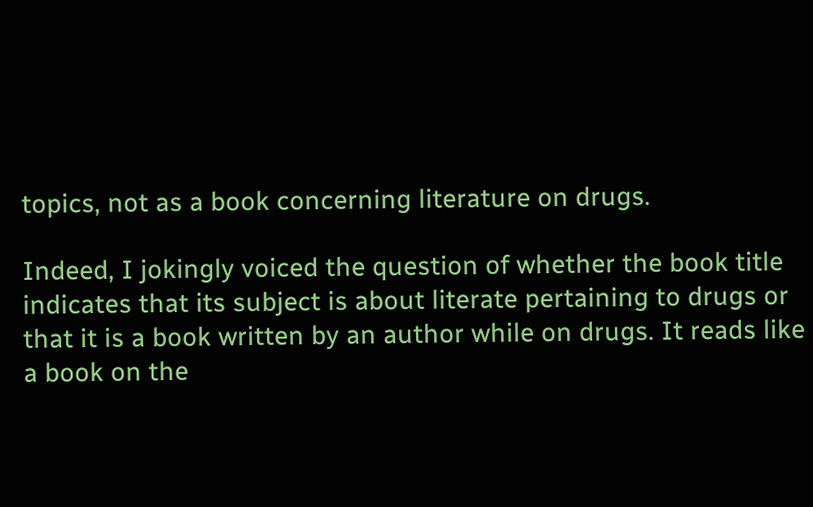topics, not as a book concerning literature on drugs.

Indeed, I jokingly voiced the question of whether the book title indicates that its subject is about literate pertaining to drugs or that it is a book written by an author while on drugs. It reads like a book on the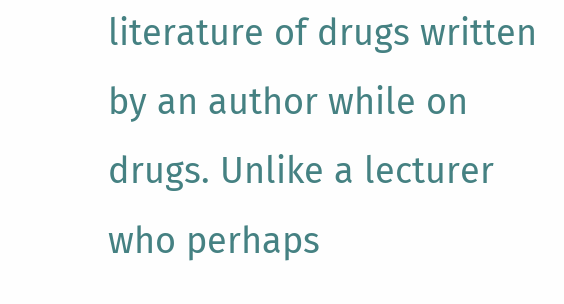literature of drugs written by an author while on drugs. Unlike a lecturer who perhaps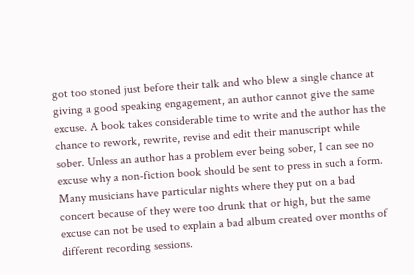got too stoned just before their talk and who blew a single chance at giving a good speaking engagement, an author cannot give the same excuse. A book takes considerable time to write and the author has the chance to rework, rewrite, revise and edit their manuscript while sober. Unless an author has a problem ever being sober, I can see no excuse why a non-fiction book should be sent to press in such a form. Many musicians have particular nights where they put on a bad concert because of they were too drunk that or high, but the same excuse can not be used to explain a bad album created over months of different recording sessions.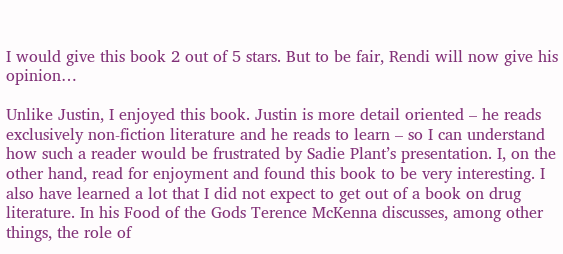I would give this book 2 out of 5 stars. But to be fair, Rendi will now give his opinion…

Unlike Justin, I enjoyed this book. Justin is more detail oriented – he reads exclusively non-fiction literature and he reads to learn – so I can understand how such a reader would be frustrated by Sadie Plant’s presentation. I, on the other hand, read for enjoyment and found this book to be very interesting. I also have learned a lot that I did not expect to get out of a book on drug literature. In his Food of the Gods Terence McKenna discusses, among other things, the role of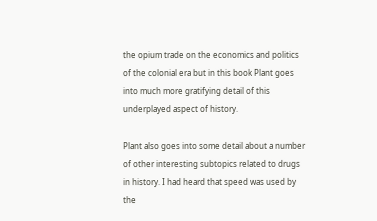the opium trade on the economics and politics of the colonial era but in this book Plant goes into much more gratifying detail of this underplayed aspect of history.

Plant also goes into some detail about a number of other interesting subtopics related to drugs in history. I had heard that speed was used by the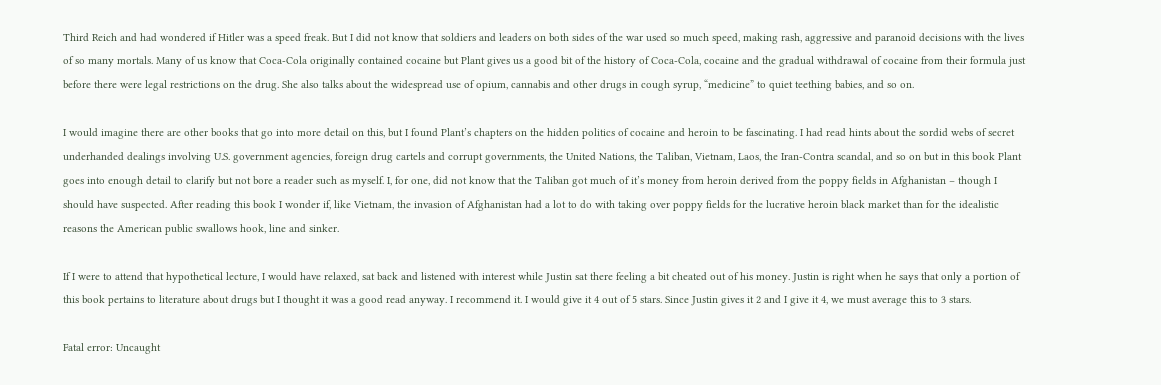Third Reich and had wondered if Hitler was a speed freak. But I did not know that soldiers and leaders on both sides of the war used so much speed, making rash, aggressive and paranoid decisions with the lives of so many mortals. Many of us know that Coca-Cola originally contained cocaine but Plant gives us a good bit of the history of Coca-Cola, cocaine and the gradual withdrawal of cocaine from their formula just before there were legal restrictions on the drug. She also talks about the widespread use of opium, cannabis and other drugs in cough syrup, “medicine” to quiet teething babies, and so on.

I would imagine there are other books that go into more detail on this, but I found Plant’s chapters on the hidden politics of cocaine and heroin to be fascinating. I had read hints about the sordid webs of secret underhanded dealings involving U.S. government agencies, foreign drug cartels and corrupt governments, the United Nations, the Taliban, Vietnam, Laos, the Iran-Contra scandal, and so on but in this book Plant goes into enough detail to clarify but not bore a reader such as myself. I, for one, did not know that the Taliban got much of it’s money from heroin derived from the poppy fields in Afghanistan – though I should have suspected. After reading this book I wonder if, like Vietnam, the invasion of Afghanistan had a lot to do with taking over poppy fields for the lucrative heroin black market than for the idealistic reasons the American public swallows hook, line and sinker.

If I were to attend that hypothetical lecture, I would have relaxed, sat back and listened with interest while Justin sat there feeling a bit cheated out of his money. Justin is right when he says that only a portion of this book pertains to literature about drugs but I thought it was a good read anyway. I recommend it. I would give it 4 out of 5 stars. Since Justin gives it 2 and I give it 4, we must average this to 3 stars.

Fatal error: Uncaught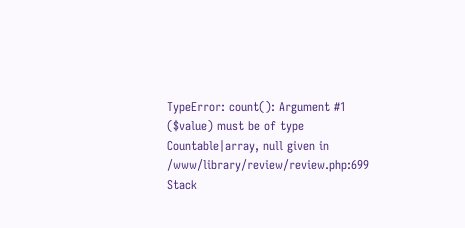TypeError: count(): Argument #1 ($value) must be of type Countable|array, null given in /www/library/review/review.php:699 Stack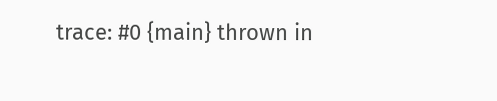trace: #0 {main} thrown in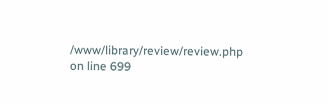/www/library/review/review.php on line 699